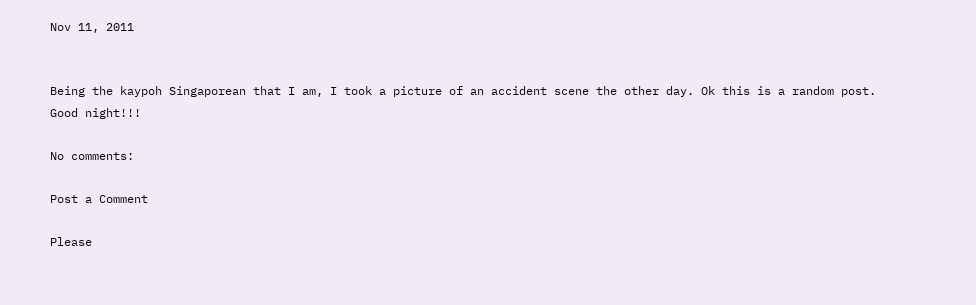Nov 11, 2011


Being the kaypoh Singaporean that I am, I took a picture of an accident scene the other day. Ok this is a random post. Good night!!!

No comments:

Post a Comment

Please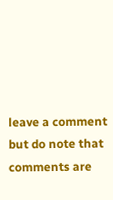leave a comment but do note that comments are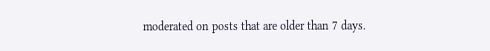moderated on posts that are older than 7 days.